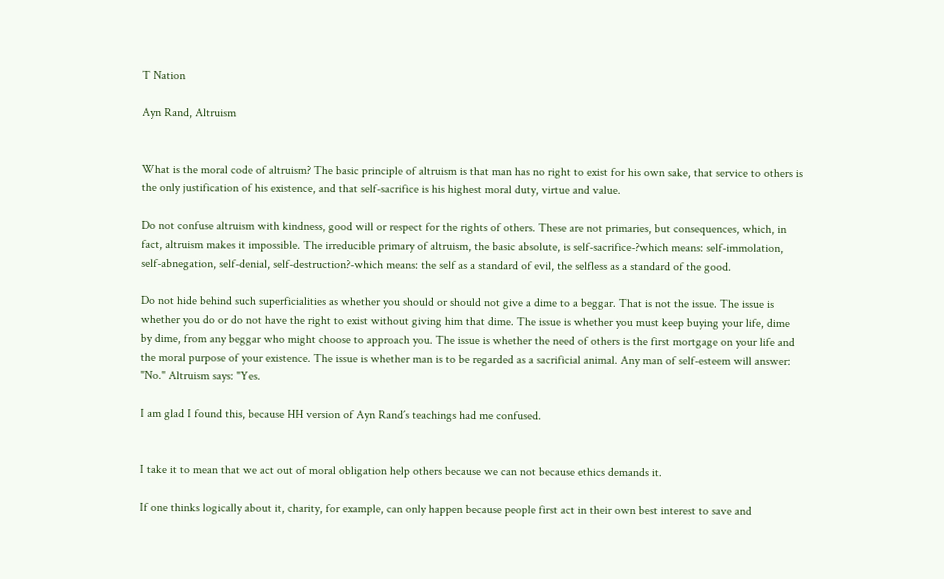T Nation

Ayn Rand, Altruism


What is the moral code of altruism? The basic principle of altruism is that man has no right to exist for his own sake, that service to others is the only justification of his existence, and that self-sacrifice is his highest moral duty, virtue and value.

Do not confuse altruism with kindness, good will or respect for the rights of others. These are not primaries, but consequences, which, in fact, altruism makes it impossible. The irreducible primary of altruism, the basic absolute, is self-sacrifice-?which means: self-immolation, self-abnegation, self-denial, self-destruction?-which means: the self as a standard of evil, the selfless as a standard of the good.

Do not hide behind such superficialities as whether you should or should not give a dime to a beggar. That is not the issue. The issue is whether you do or do not have the right to exist without giving him that dime. The issue is whether you must keep buying your life, dime by dime, from any beggar who might choose to approach you. The issue is whether the need of others is the first mortgage on your life and the moral purpose of your existence. The issue is whether man is to be regarded as a sacrificial animal. Any man of self-esteem will answer: "No." Altruism says: "Yes.

I am glad I found this, because HH version of Ayn Rand´s teachings had me confused.


I take it to mean that we act out of moral obligation help others because we can not because ethics demands it.

If one thinks logically about it, charity, for example, can only happen because people first act in their own best interest to save and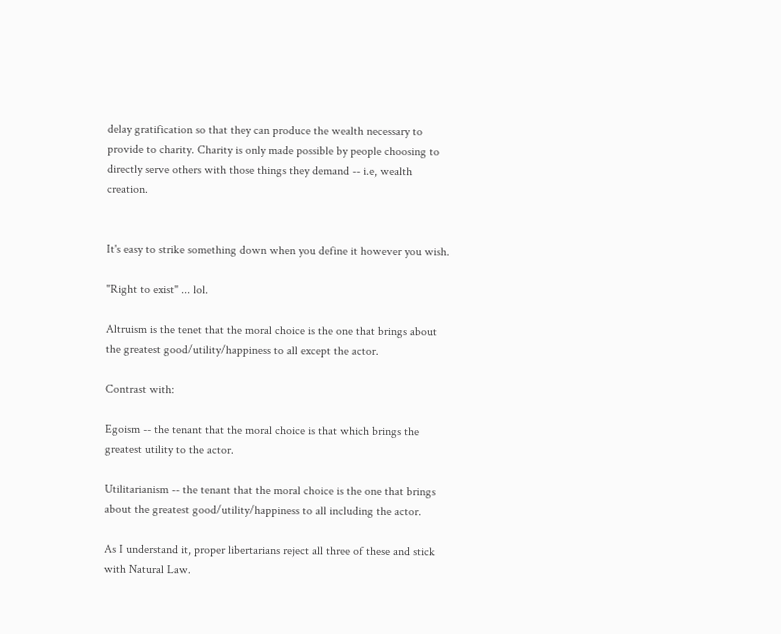delay gratification so that they can produce the wealth necessary to provide to charity. Charity is only made possible by people choosing to directly serve others with those things they demand -- i.e, wealth creation.


It's easy to strike something down when you define it however you wish.

"Right to exist" ... lol.

Altruism is the tenet that the moral choice is the one that brings about the greatest good/utility/happiness to all except the actor.

Contrast with:

Egoism -- the tenant that the moral choice is that which brings the greatest utility to the actor.

Utilitarianism -- the tenant that the moral choice is the one that brings about the greatest good/utility/happiness to all including the actor.

As I understand it, proper libertarians reject all three of these and stick with Natural Law.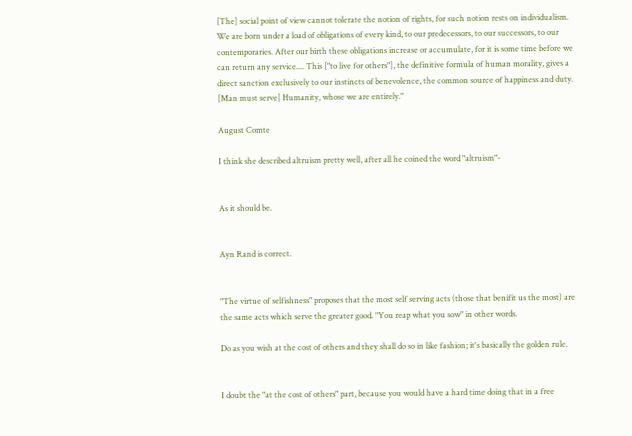[The] social point of view cannot tolerate the notion of rights, for such notion rests on individualism. We are born under a load of obligations of every kind, to our predecessors, to our successors, to our contemporaries. After our birth these obligations increase or accumulate, for it is some time before we can return any service.... This ["to live for others"], the definitive formula of human morality, gives a direct sanction exclusively to our instincts of benevolence, the common source of happiness and duty. [Man must serve] Humanity, whose we are entirely."

August Comte

I think she described altruism pretty well, after all he coined the word "altruism"-


As it should be.


Ayn Rand is correct.


"The virtue of selfishness" proposes that the most self serving acts (those that benifit us the most) are the same acts which serve the greater good. "You reap what you sow" in other words.

Do as you wish at the cost of others and they shall do so in like fashion; it's basically the golden rule.


I doubt the "at the cost of others" part, because you would have a hard time doing that in a free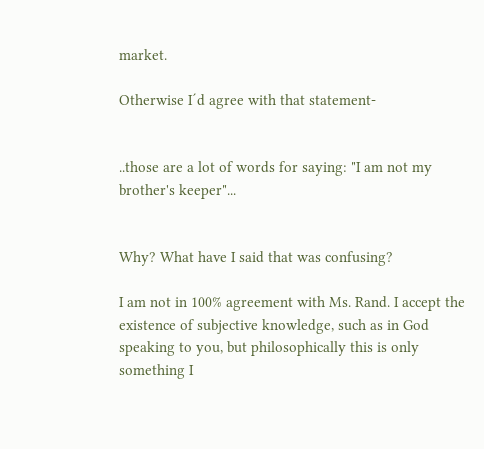market.

Otherwise I´d agree with that statement-


..those are a lot of words for saying: "I am not my brother's keeper"...


Why? What have I said that was confusing?

I am not in 100% agreement with Ms. Rand. I accept the existence of subjective knowledge, such as in God speaking to you, but philosophically this is only something I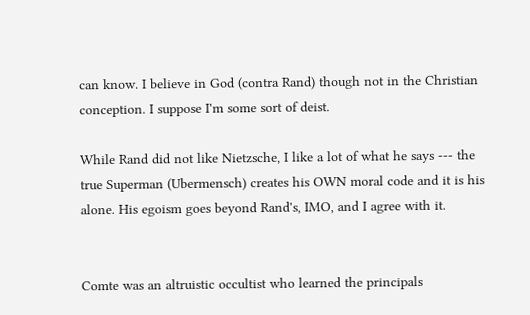can know. I believe in God (contra Rand) though not in the Christian conception. I suppose I'm some sort of deist.

While Rand did not like Nietzsche, I like a lot of what he says --- the true Superman (Ubermensch) creates his OWN moral code and it is his alone. His egoism goes beyond Rand's, IMO, and I agree with it.


Comte was an altruistic occultist who learned the principals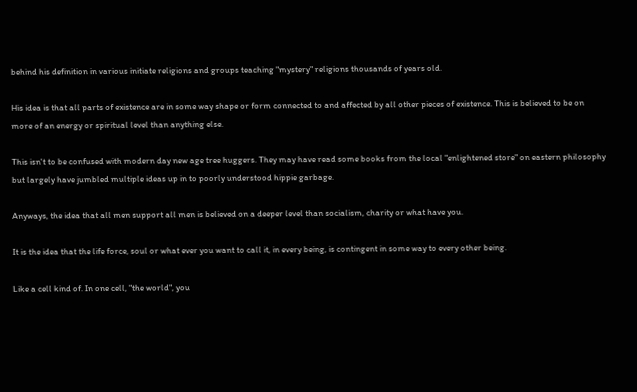behind his definition in various initiate religions and groups teaching "mystery" religions thousands of years old.

His idea is that all parts of existence are in some way shape or form connected to and affected by all other pieces of existence. This is believed to be on more of an energy or spiritual level than anything else.

This isn't to be confused with modern day new age tree huggers. They may have read some books from the local "enlightened store" on eastern philosophy but largely have jumbled multiple ideas up in to poorly understood hippie garbage.

Anyways, the idea that all men support all men is believed on a deeper level than socialism, charity or what have you.

It is the idea that the life force, soul or what ever you want to call it, in every being, is contingent in some way to every other being.

Like a cell kind of. In one cell, "the world", you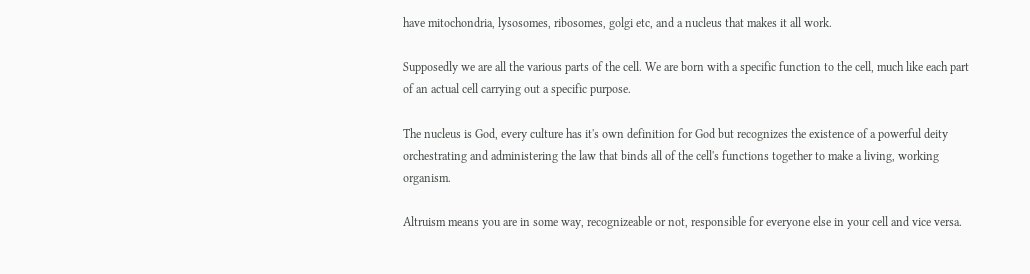have mitochondria, lysosomes, ribosomes, golgi etc, and a nucleus that makes it all work.

Supposedly we are all the various parts of the cell. We are born with a specific function to the cell, much like each part of an actual cell carrying out a specific purpose.

The nucleus is God, every culture has it's own definition for God but recognizes the existence of a powerful deity orchestrating and administering the law that binds all of the cell's functions together to make a living, working organism.

Altruism means you are in some way, recognizeable or not, responsible for everyone else in your cell and vice versa.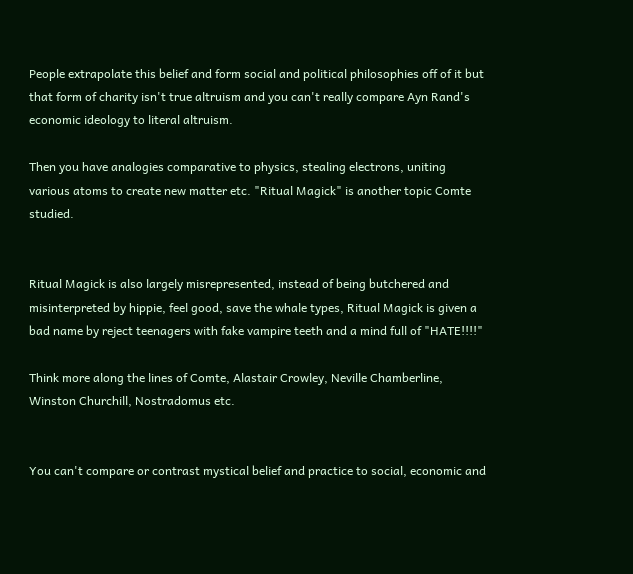People extrapolate this belief and form social and political philosophies off of it but that form of charity isn't true altruism and you can't really compare Ayn Rand's economic ideology to literal altruism.

Then you have analogies comparative to physics, stealing electrons, uniting various atoms to create new matter etc. "Ritual Magick" is another topic Comte studied.


Ritual Magick is also largely misrepresented, instead of being butchered and misinterpreted by hippie, feel good, save the whale types, Ritual Magick is given a bad name by reject teenagers with fake vampire teeth and a mind full of "HATE!!!!"

Think more along the lines of Comte, Alastair Crowley, Neville Chamberline, Winston Churchill, Nostradomus etc.


You can't compare or contrast mystical belief and practice to social, economic and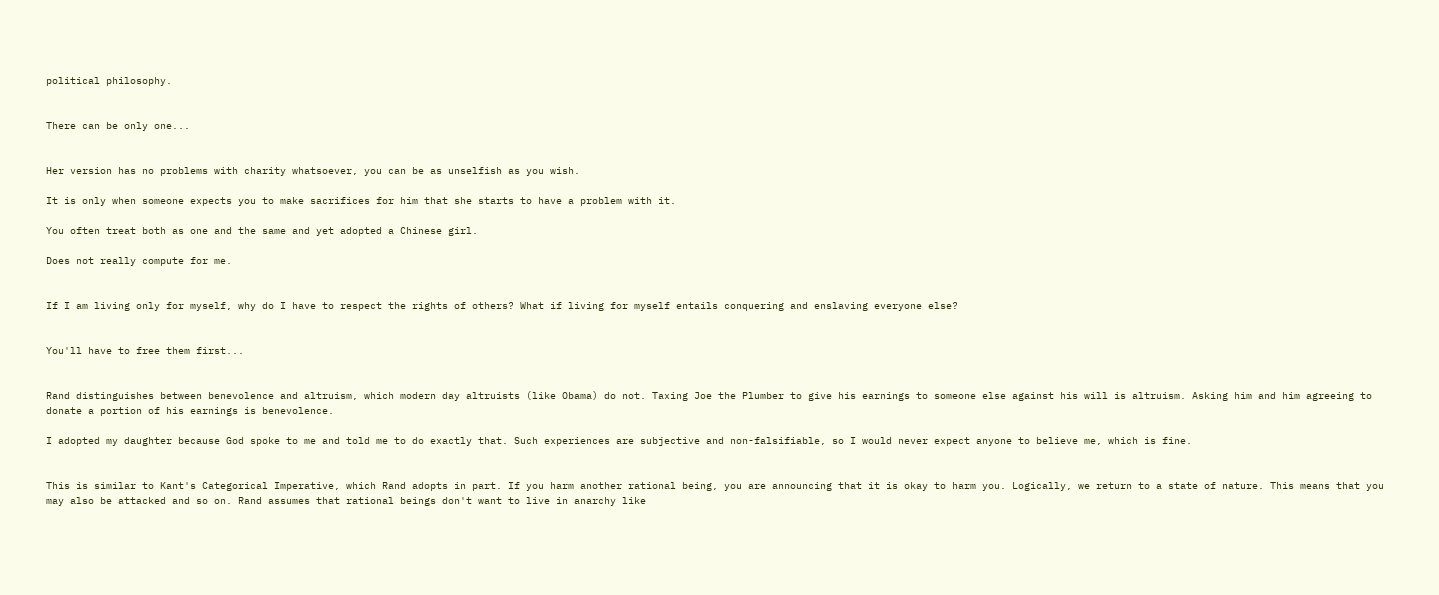political philosophy.


There can be only one...


Her version has no problems with charity whatsoever, you can be as unselfish as you wish.

It is only when someone expects you to make sacrifices for him that she starts to have a problem with it.

You often treat both as one and the same and yet adopted a Chinese girl.

Does not really compute for me.


If I am living only for myself, why do I have to respect the rights of others? What if living for myself entails conquering and enslaving everyone else?


You'll have to free them first...


Rand distinguishes between benevolence and altruism, which modern day altruists (like Obama) do not. Taxing Joe the Plumber to give his earnings to someone else against his will is altruism. Asking him and him agreeing to donate a portion of his earnings is benevolence.

I adopted my daughter because God spoke to me and told me to do exactly that. Such experiences are subjective and non-falsifiable, so I would never expect anyone to believe me, which is fine.


This is similar to Kant's Categorical Imperative, which Rand adopts in part. If you harm another rational being, you are announcing that it is okay to harm you. Logically, we return to a state of nature. This means that you may also be attacked and so on. Rand assumes that rational beings don't want to live in anarchy like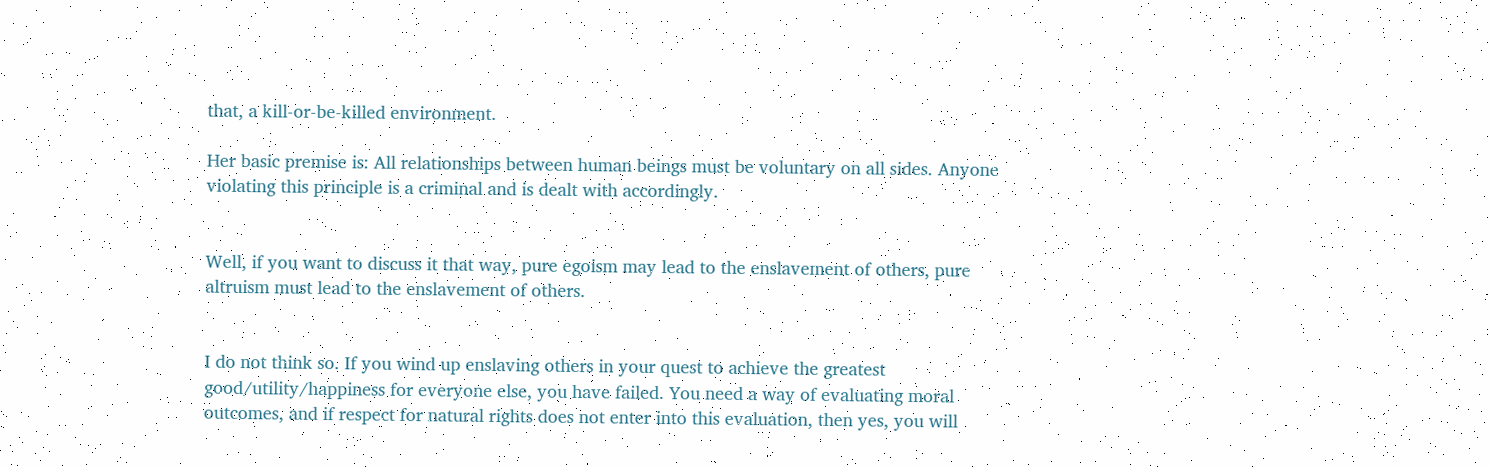that, a kill-or-be-killed environment.

Her basic premise is: All relationships between human beings must be voluntary on all sides. Anyone violating this principle is a criminal and is dealt with accordingly.


Well, if you want to discuss it that way, pure egoism may lead to the enslavement of others, pure altruism must lead to the enslavement of others.


I do not think so. If you wind up enslaving others in your quest to achieve the greatest good/utility/happiness for everyone else, you have failed. You need a way of evaluating moral outcomes, and if respect for natural rights does not enter into this evaluation, then yes, you will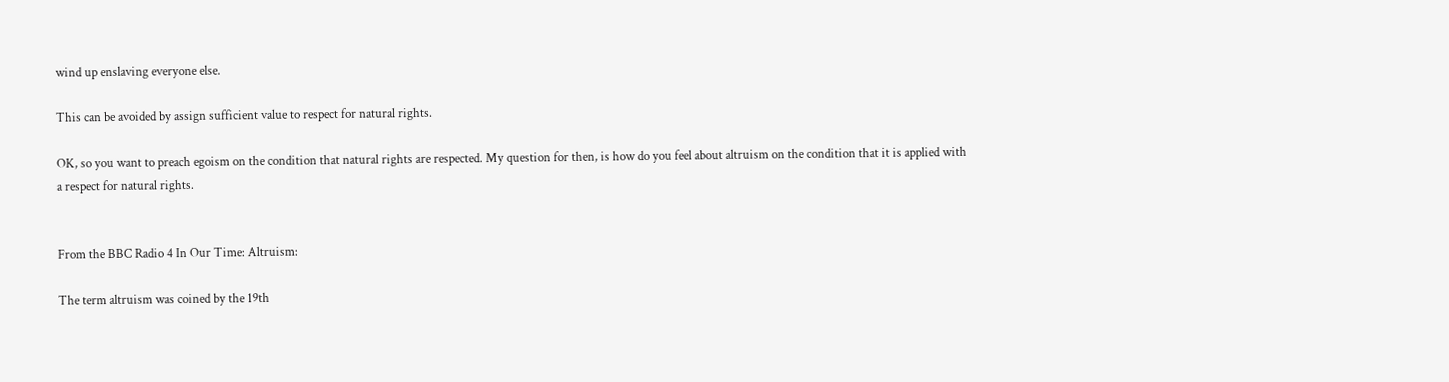wind up enslaving everyone else.

This can be avoided by assign sufficient value to respect for natural rights.

OK, so you want to preach egoism on the condition that natural rights are respected. My question for then, is how do you feel about altruism on the condition that it is applied with a respect for natural rights.


From the BBC Radio 4 In Our Time: Altruism:

The term altruism was coined by the 19th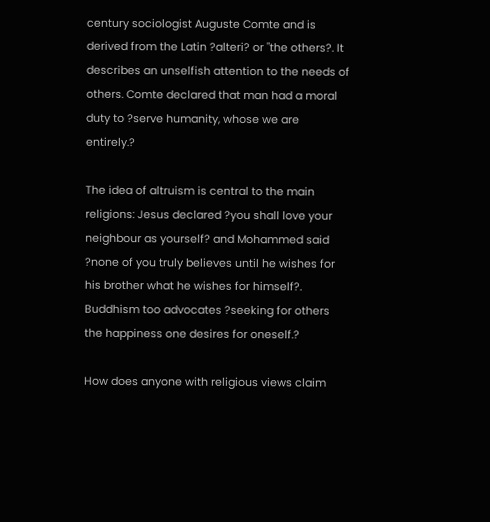century sociologist Auguste Comte and is derived from the Latin ?alteri? or "the others?. It describes an unselfish attention to the needs of others. Comte declared that man had a moral duty to ?serve humanity, whose we are entirely.?

The idea of altruism is central to the main religions: Jesus declared ?you shall love your neighbour as yourself? and Mohammed said ?none of you truly believes until he wishes for his brother what he wishes for himself?. Buddhism too advocates ?seeking for others the happiness one desires for oneself.?

How does anyone with religious views claim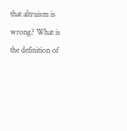that altruism is wrong? What is the definition of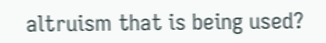altruism that is being used?